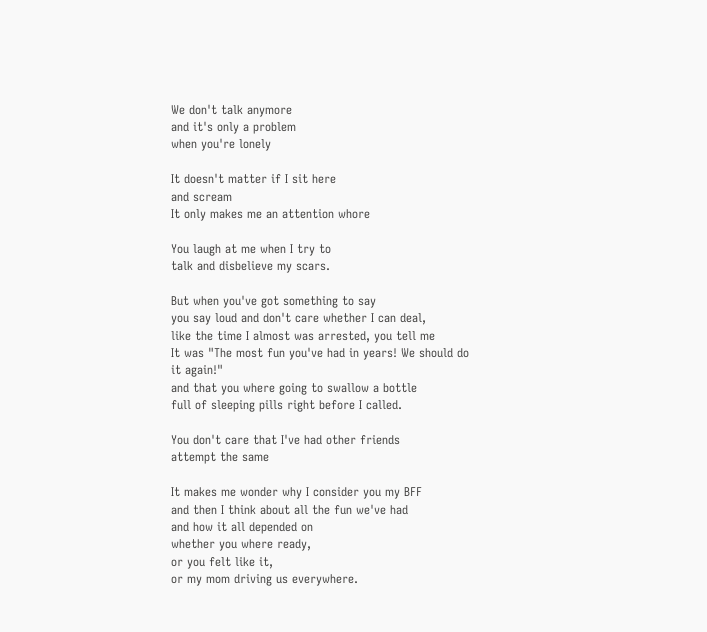We don't talk anymore
and it's only a problem
when you're lonely

It doesn't matter if I sit here
and scream
It only makes me an attention whore

You laugh at me when I try to
talk and disbelieve my scars.

But when you've got something to say
you say loud and don't care whether I can deal,
like the time I almost was arrested, you tell me
It was "The most fun you've had in years! We should do it again!"
and that you where going to swallow a bottle
full of sleeping pills right before I called.

You don't care that I've had other friends
attempt the same

It makes me wonder why I consider you my BFF
and then I think about all the fun we've had
and how it all depended on
whether you where ready,
or you felt like it,
or my mom driving us everywhere.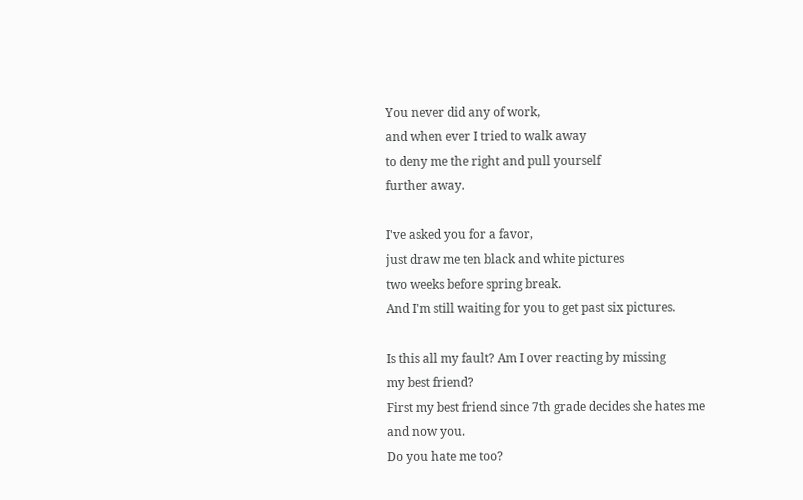You never did any of work,
and when ever I tried to walk away
to deny me the right and pull yourself
further away.

I've asked you for a favor,
just draw me ten black and white pictures
two weeks before spring break.
And I'm still waiting for you to get past six pictures.

Is this all my fault? Am I over reacting by missing
my best friend?
First my best friend since 7th grade decides she hates me
and now you.
Do you hate me too?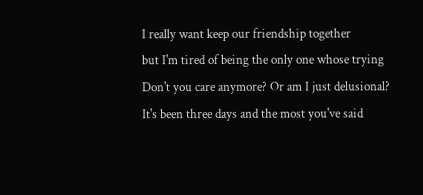I really want keep our friendship together
but I'm tired of being the only one whose trying
Don't you care anymore? Or am I just delusional?
It's been three days and the most you've said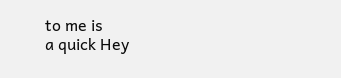to me is
a quick Hey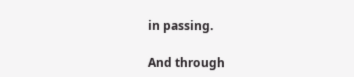in passing.

And through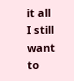it all
I still want to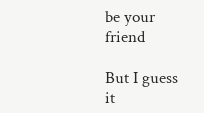be your friend

But I guess it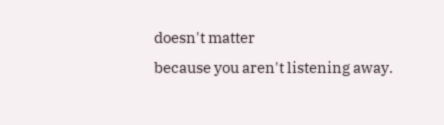doesn't matter
because you aren't listening away.